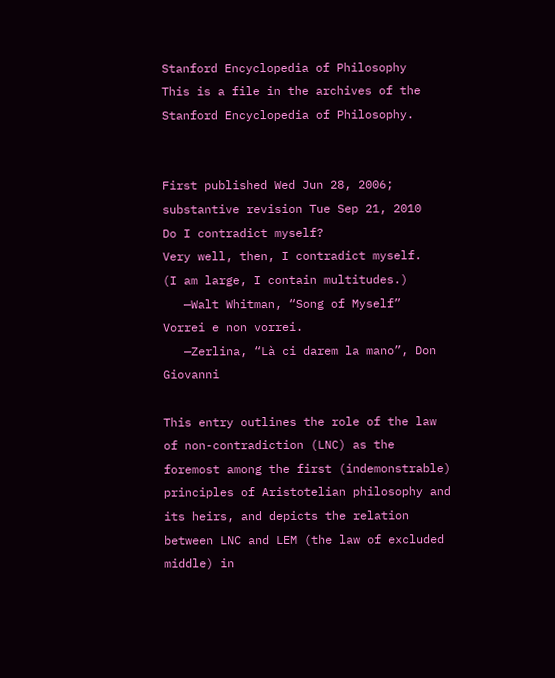Stanford Encyclopedia of Philosophy
This is a file in the archives of the Stanford Encyclopedia of Philosophy.


First published Wed Jun 28, 2006; substantive revision Tue Sep 21, 2010
Do I contradict myself?
Very well, then, I contradict myself.
(I am large, I contain multitudes.)
   —Walt Whitman, “Song of Myself”
Vorrei e non vorrei.
   —Zerlina, “Là ci darem la mano”, Don Giovanni

This entry outlines the role of the law of non-contradiction (LNC) as the foremost among the first (indemonstrable) principles of Aristotelian philosophy and its heirs, and depicts the relation between LNC and LEM (the law of excluded middle) in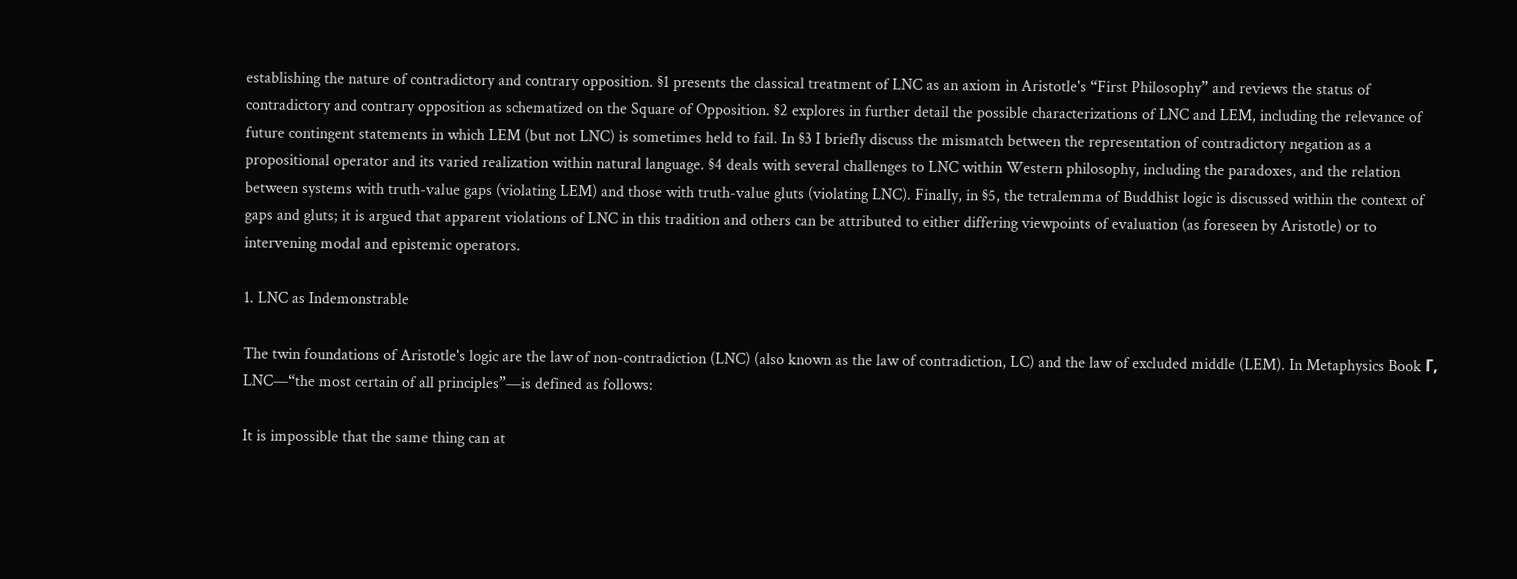establishing the nature of contradictory and contrary opposition. §1 presents the classical treatment of LNC as an axiom in Aristotle's “First Philosophy” and reviews the status of contradictory and contrary opposition as schematized on the Square of Opposition. §2 explores in further detail the possible characterizations of LNC and LEM, including the relevance of future contingent statements in which LEM (but not LNC) is sometimes held to fail. In §3 I briefly discuss the mismatch between the representation of contradictory negation as a propositional operator and its varied realization within natural language. §4 deals with several challenges to LNC within Western philosophy, including the paradoxes, and the relation between systems with truth-value gaps (violating LEM) and those with truth-value gluts (violating LNC). Finally, in §5, the tetralemma of Buddhist logic is discussed within the context of gaps and gluts; it is argued that apparent violations of LNC in this tradition and others can be attributed to either differing viewpoints of evaluation (as foreseen by Aristotle) or to intervening modal and epistemic operators.

1. LNC as Indemonstrable

The twin foundations of Aristotle's logic are the law of non-contradiction (LNC) (also known as the law of contradiction, LC) and the law of excluded middle (LEM). In Metaphysics Book Γ, LNC—“the most certain of all principles”—is defined as follows:

It is impossible that the same thing can at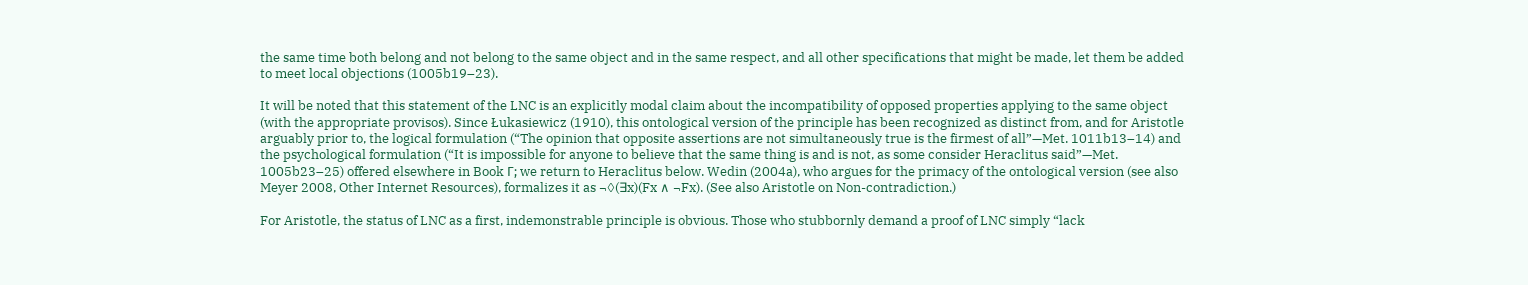the same time both belong and not belong to the same object and in the same respect, and all other specifications that might be made, let them be added to meet local objections (1005b19–23).

It will be noted that this statement of the LNC is an explicitly modal claim about the incompatibility of opposed properties applying to the same object (with the appropriate provisos). Since Łukasiewicz (1910), this ontological version of the principle has been recognized as distinct from, and for Aristotle arguably prior to, the logical formulation (“The opinion that opposite assertions are not simultaneously true is the firmest of all”—Met. 1011b13–14) and the psychological formulation (“It is impossible for anyone to believe that the same thing is and is not, as some consider Heraclitus said”—Met. 1005b23–25) offered elsewhere in Book Γ; we return to Heraclitus below. Wedin (2004a), who argues for the primacy of the ontological version (see also Meyer 2008, Other Internet Resources), formalizes it as ¬◊(∃x)(Fx ∧ ¬Fx). (See also Aristotle on Non-contradiction.)

For Aristotle, the status of LNC as a first, indemonstrable principle is obvious. Those who stubbornly demand a proof of LNC simply “lack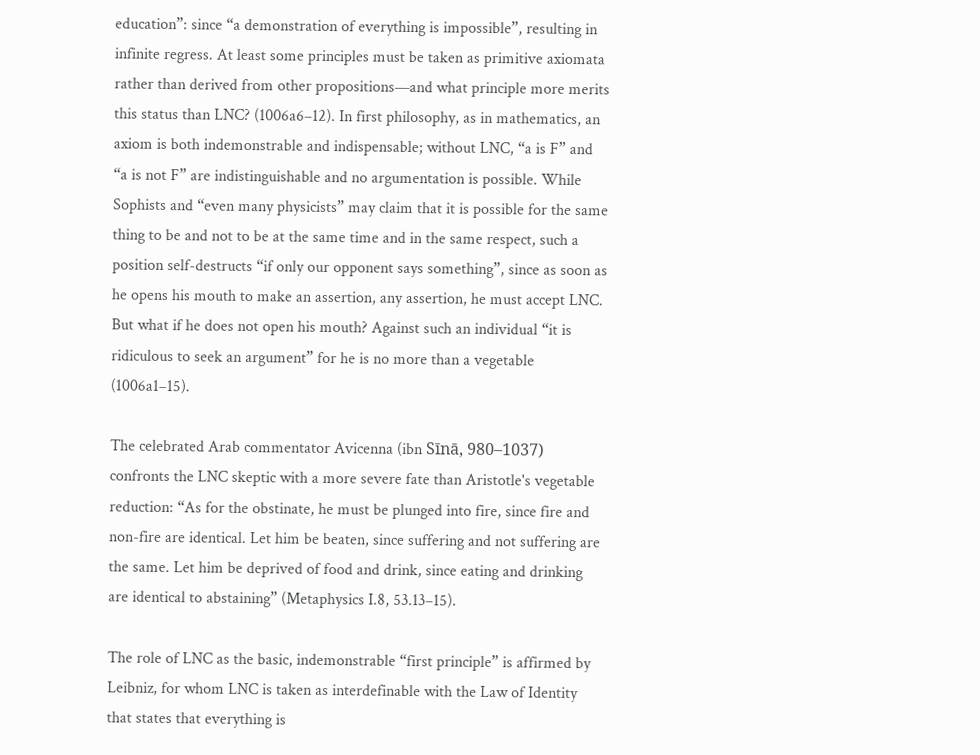education”: since “a demonstration of everything is impossible”, resulting in infinite regress. At least some principles must be taken as primitive axiomata rather than derived from other propositions—and what principle more merits this status than LNC? (1006a6–12). In first philosophy, as in mathematics, an axiom is both indemonstrable and indispensable; without LNC, “a is F” and “a is not F” are indistinguishable and no argumentation is possible. While Sophists and “even many physicists” may claim that it is possible for the same thing to be and not to be at the same time and in the same respect, such a position self-destructs “if only our opponent says something”, since as soon as he opens his mouth to make an assertion, any assertion, he must accept LNC. But what if he does not open his mouth? Against such an individual “it is ridiculous to seek an argument” for he is no more than a vegetable (1006a1–15).

The celebrated Arab commentator Avicenna (ibn Sīnā, 980–1037) confronts the LNC skeptic with a more severe fate than Aristotle's vegetable reduction: “As for the obstinate, he must be plunged into fire, since fire and non-fire are identical. Let him be beaten, since suffering and not suffering are the same. Let him be deprived of food and drink, since eating and drinking are identical to abstaining” (Metaphysics I.8, 53.13–15).

The role of LNC as the basic, indemonstrable “first principle” is affirmed by Leibniz, for whom LNC is taken as interdefinable with the Law of Identity that states that everything is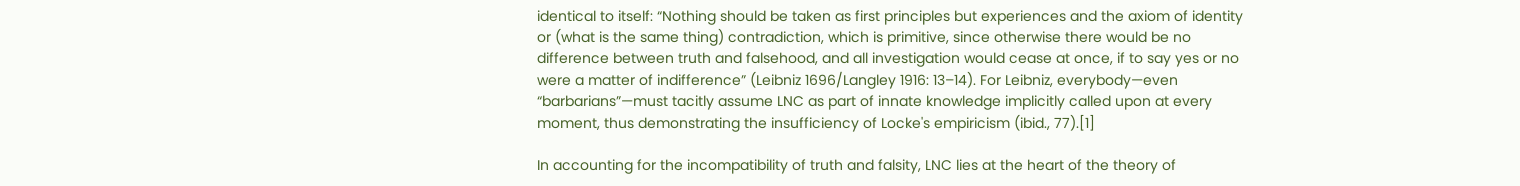identical to itself: “Nothing should be taken as first principles but experiences and the axiom of identity or (what is the same thing) contradiction, which is primitive, since otherwise there would be no difference between truth and falsehood, and all investigation would cease at once, if to say yes or no were a matter of indifference” (Leibniz 1696/Langley 1916: 13–14). For Leibniz, everybody—even “barbarians”—must tacitly assume LNC as part of innate knowledge implicitly called upon at every moment, thus demonstrating the insufficiency of Locke's empiricism (ibid., 77).[1]

In accounting for the incompatibility of truth and falsity, LNC lies at the heart of the theory of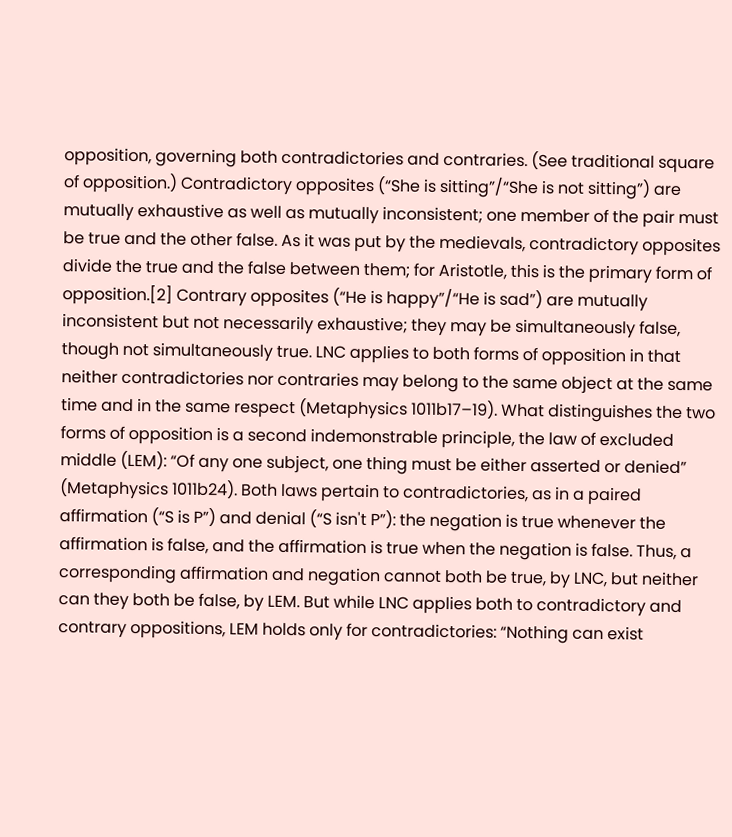opposition, governing both contradictories and contraries. (See traditional square of opposition.) Contradictory opposites (“She is sitting”/“She is not sitting”) are mutually exhaustive as well as mutually inconsistent; one member of the pair must be true and the other false. As it was put by the medievals, contradictory opposites divide the true and the false between them; for Aristotle, this is the primary form of opposition.[2] Contrary opposites (“He is happy”/“He is sad”) are mutually inconsistent but not necessarily exhaustive; they may be simultaneously false, though not simultaneously true. LNC applies to both forms of opposition in that neither contradictories nor contraries may belong to the same object at the same time and in the same respect (Metaphysics 1011b17–19). What distinguishes the two forms of opposition is a second indemonstrable principle, the law of excluded middle (LEM): “Of any one subject, one thing must be either asserted or denied” (Metaphysics 1011b24). Both laws pertain to contradictories, as in a paired affirmation (“S is P”) and denial (“S isn't P”): the negation is true whenever the affirmation is false, and the affirmation is true when the negation is false. Thus, a corresponding affirmation and negation cannot both be true, by LNC, but neither can they both be false, by LEM. But while LNC applies both to contradictory and contrary oppositions, LEM holds only for contradictories: “Nothing can exist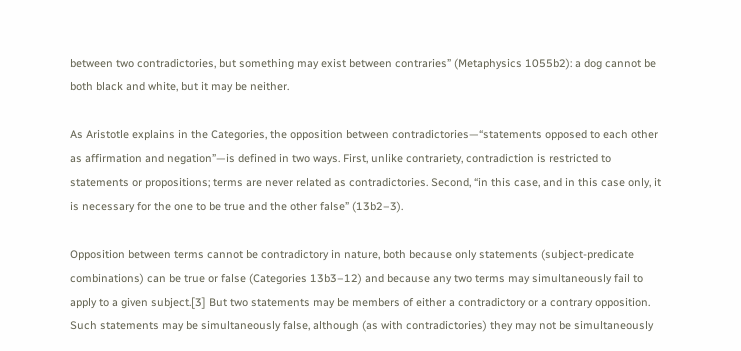between two contradictories, but something may exist between contraries” (Metaphysics 1055b2): a dog cannot be both black and white, but it may be neither.

As Aristotle explains in the Categories, the opposition between contradictories—“statements opposed to each other as affirmation and negation”—is defined in two ways. First, unlike contrariety, contradiction is restricted to statements or propositions; terms are never related as contradictories. Second, “in this case, and in this case only, it is necessary for the one to be true and the other false” (13b2–3).

Opposition between terms cannot be contradictory in nature, both because only statements (subject-predicate combinations) can be true or false (Categories 13b3–12) and because any two terms may simultaneously fail to apply to a given subject.[3] But two statements may be members of either a contradictory or a contrary opposition. Such statements may be simultaneously false, although (as with contradictories) they may not be simultaneously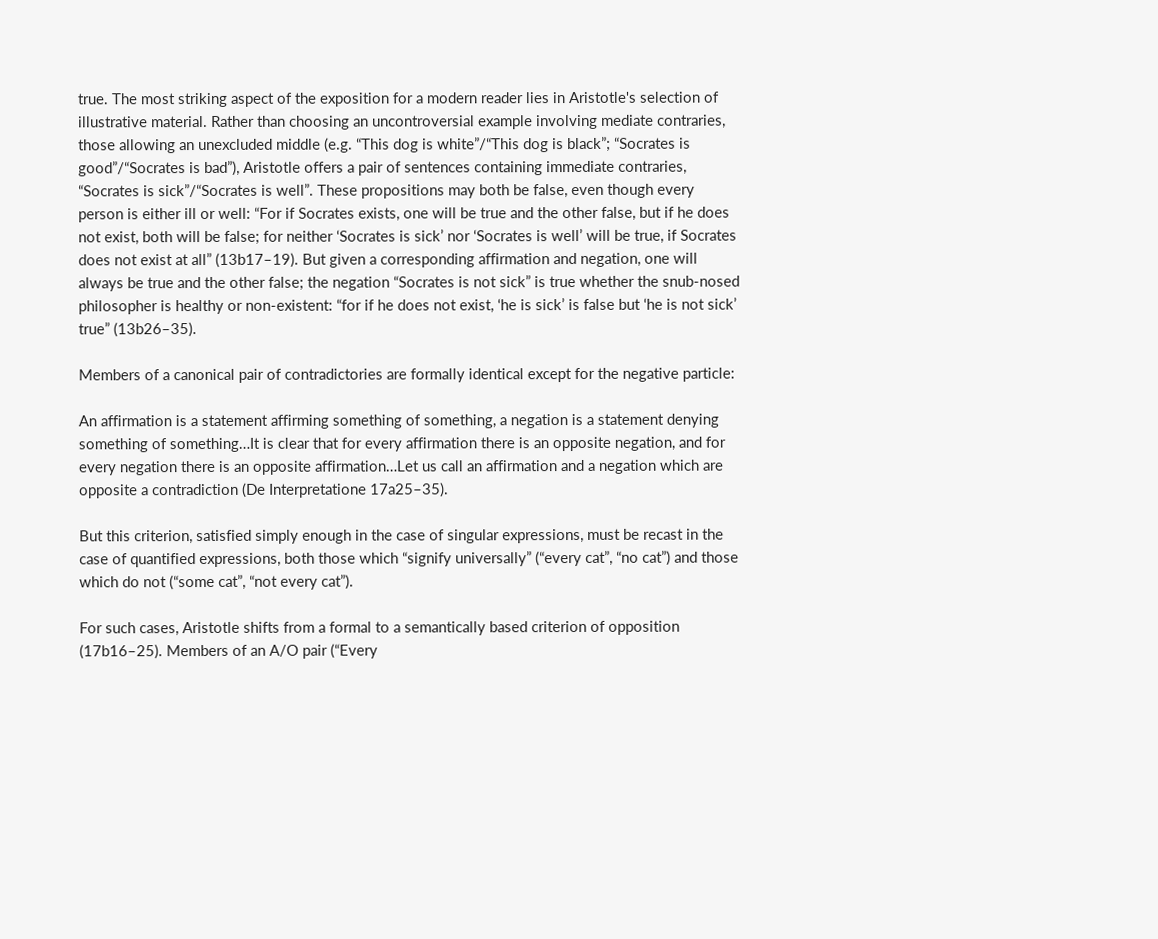true. The most striking aspect of the exposition for a modern reader lies in Aristotle's selection of illustrative material. Rather than choosing an uncontroversial example involving mediate contraries, those allowing an unexcluded middle (e.g. “This dog is white”/“This dog is black”; “Socrates is good”/“Socrates is bad”), Aristotle offers a pair of sentences containing immediate contraries, “Socrates is sick”/“Socrates is well”. These propositions may both be false, even though every person is either ill or well: “For if Socrates exists, one will be true and the other false, but if he does not exist, both will be false; for neither ‘Socrates is sick’ nor ‘Socrates is well’ will be true, if Socrates does not exist at all” (13b17–19). But given a corresponding affirmation and negation, one will always be true and the other false; the negation “Socrates is not sick” is true whether the snub-nosed philosopher is healthy or non-existent: “for if he does not exist, ‘he is sick’ is false but ‘he is not sick’ true” (13b26–35).

Members of a canonical pair of contradictories are formally identical except for the negative particle:

An affirmation is a statement affirming something of something, a negation is a statement denying something of something…It is clear that for every affirmation there is an opposite negation, and for every negation there is an opposite affirmation…Let us call an affirmation and a negation which are opposite a contradiction (De Interpretatione 17a25–35).

But this criterion, satisfied simply enough in the case of singular expressions, must be recast in the case of quantified expressions, both those which “signify universally” (“every cat”, “no cat”) and those which do not (“some cat”, “not every cat”).

For such cases, Aristotle shifts from a formal to a semantically based criterion of opposition (17b16–25). Members of an A/O pair (“Every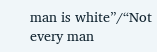man is white”/“Not every man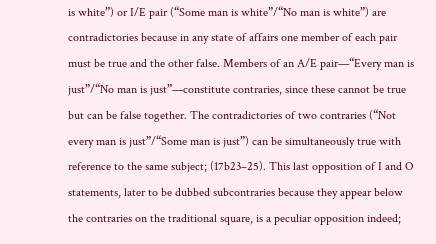is white”) or I/E pair (“Some man is white”/“No man is white”) are contradictories because in any state of affairs one member of each pair must be true and the other false. Members of an A/E pair—“Every man is just”/“No man is just”—constitute contraries, since these cannot be true but can be false together. The contradictories of two contraries (“Not every man is just”/“Some man is just”) can be simultaneously true with reference to the same subject; (17b23–25). This last opposition of I and O statements, later to be dubbed subcontraries because they appear below the contraries on the traditional square, is a peculiar opposition indeed;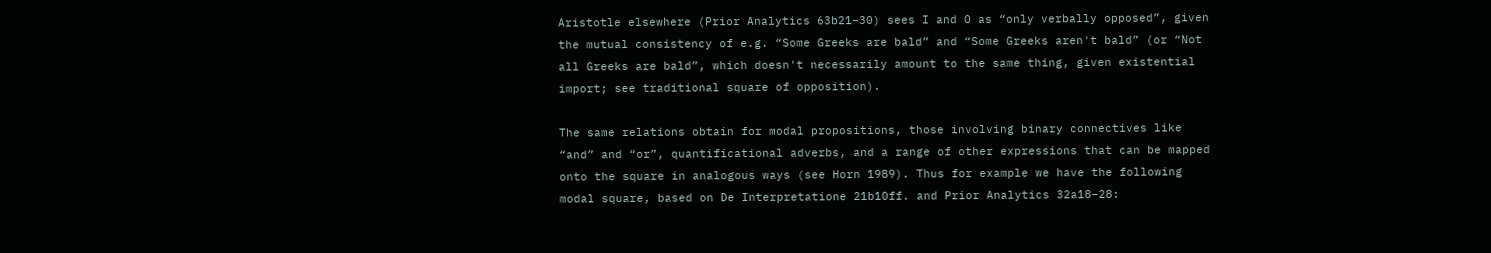Aristotle elsewhere (Prior Analytics 63b21–30) sees I and O as “only verbally opposed”, given the mutual consistency of e.g. “Some Greeks are bald” and “Some Greeks aren't bald” (or “Not all Greeks are bald”, which doesn't necessarily amount to the same thing, given existential import; see traditional square of opposition).

The same relations obtain for modal propositions, those involving binary connectives like “and” and “or”, quantificational adverbs, and a range of other expressions that can be mapped onto the square in analogous ways (see Horn 1989). Thus for example we have the following modal square, based on De Interpretatione 21b10ff. and Prior Analytics 32a18–28: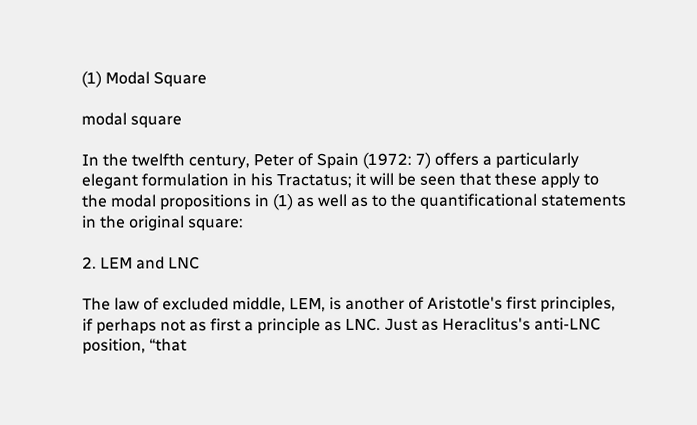(1) Modal Square

modal square

In the twelfth century, Peter of Spain (1972: 7) offers a particularly elegant formulation in his Tractatus; it will be seen that these apply to the modal propositions in (1) as well as to the quantificational statements in the original square:

2. LEM and LNC

The law of excluded middle, LEM, is another of Aristotle's first principles, if perhaps not as first a principle as LNC. Just as Heraclitus's anti-LNC position, “that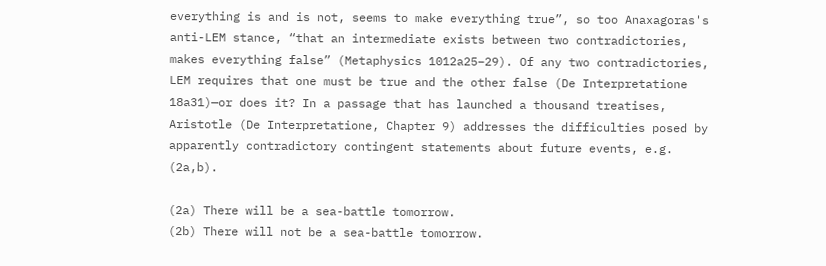everything is and is not, seems to make everything true”, so too Anaxagoras's anti-LEM stance, “that an intermediate exists between two contradictories, makes everything false” (Metaphysics 1012a25–29). Of any two contradictories, LEM requires that one must be true and the other false (De Interpretatione 18a31)—or does it? In a passage that has launched a thousand treatises, Aristotle (De Interpretatione, Chapter 9) addresses the difficulties posed by apparently contradictory contingent statements about future events, e.g. (2a,b).

(2a) There will be a sea-battle tomorrow.
(2b) There will not be a sea-battle tomorrow.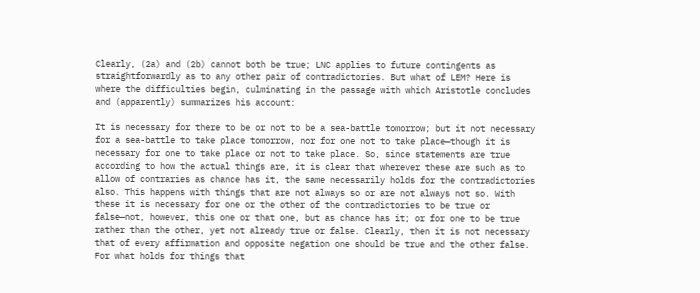Clearly, (2a) and (2b) cannot both be true; LNC applies to future contingents as straightforwardly as to any other pair of contradictories. But what of LEM? Here is where the difficulties begin, culminating in the passage with which Aristotle concludes and (apparently) summarizes his account:

It is necessary for there to be or not to be a sea-battle tomorrow; but it not necessary for a sea-battle to take place tomorrow, nor for one not to take place—though it is necessary for one to take place or not to take place. So, since statements are true according to how the actual things are, it is clear that wherever these are such as to allow of contraries as chance has it, the same necessarily holds for the contradictories also. This happens with things that are not always so or are not always not so. With these it is necessary for one or the other of the contradictories to be true or false—not, however, this one or that one, but as chance has it; or for one to be true rather than the other, yet not already true or false. Clearly, then it is not necessary that of every affirmation and opposite negation one should be true and the other false. For what holds for things that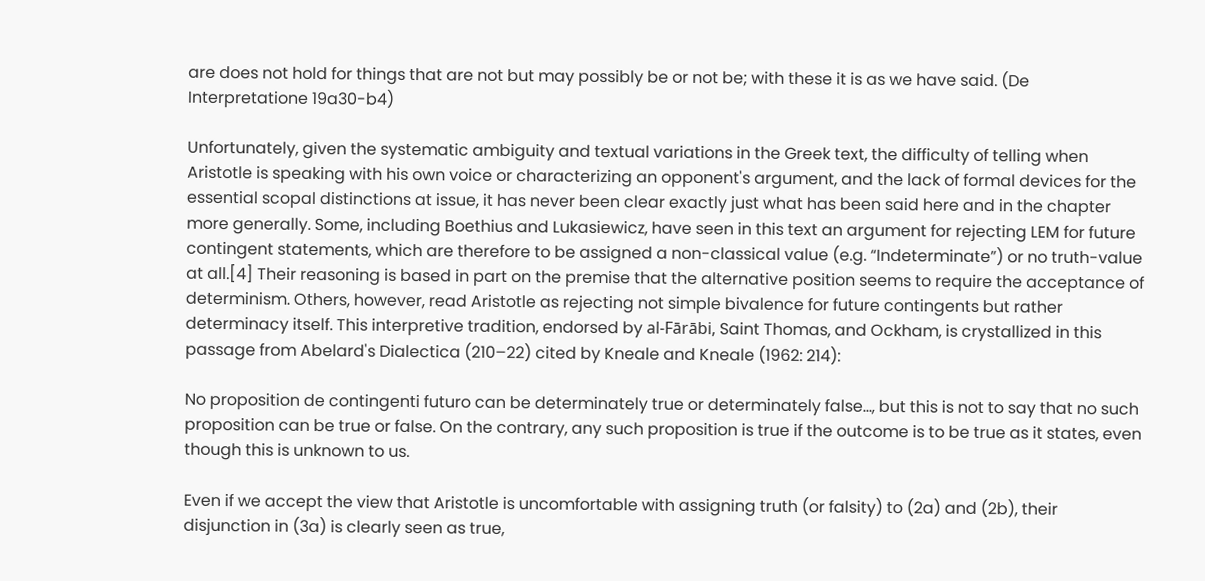are does not hold for things that are not but may possibly be or not be; with these it is as we have said. (De Interpretatione 19a30-b4)

Unfortunately, given the systematic ambiguity and textual variations in the Greek text, the difficulty of telling when Aristotle is speaking with his own voice or characterizing an opponent's argument, and the lack of formal devices for the essential scopal distinctions at issue, it has never been clear exactly just what has been said here and in the chapter more generally. Some, including Boethius and Lukasiewicz, have seen in this text an argument for rejecting LEM for future contingent statements, which are therefore to be assigned a non-classical value (e.g. “Indeterminate”) or no truth-value at all.[4] Their reasoning is based in part on the premise that the alternative position seems to require the acceptance of determinism. Others, however, read Aristotle as rejecting not simple bivalence for future contingents but rather determinacy itself. This interpretive tradition, endorsed by al-Fārābi, Saint Thomas, and Ockham, is crystallized in this passage from Abelard's Dialectica (210–22) cited by Kneale and Kneale (1962: 214):

No proposition de contingenti futuro can be determinately true or determinately false…, but this is not to say that no such proposition can be true or false. On the contrary, any such proposition is true if the outcome is to be true as it states, even though this is unknown to us.

Even if we accept the view that Aristotle is uncomfortable with assigning truth (or falsity) to (2a) and (2b), their disjunction in (3a) is clearly seen as true,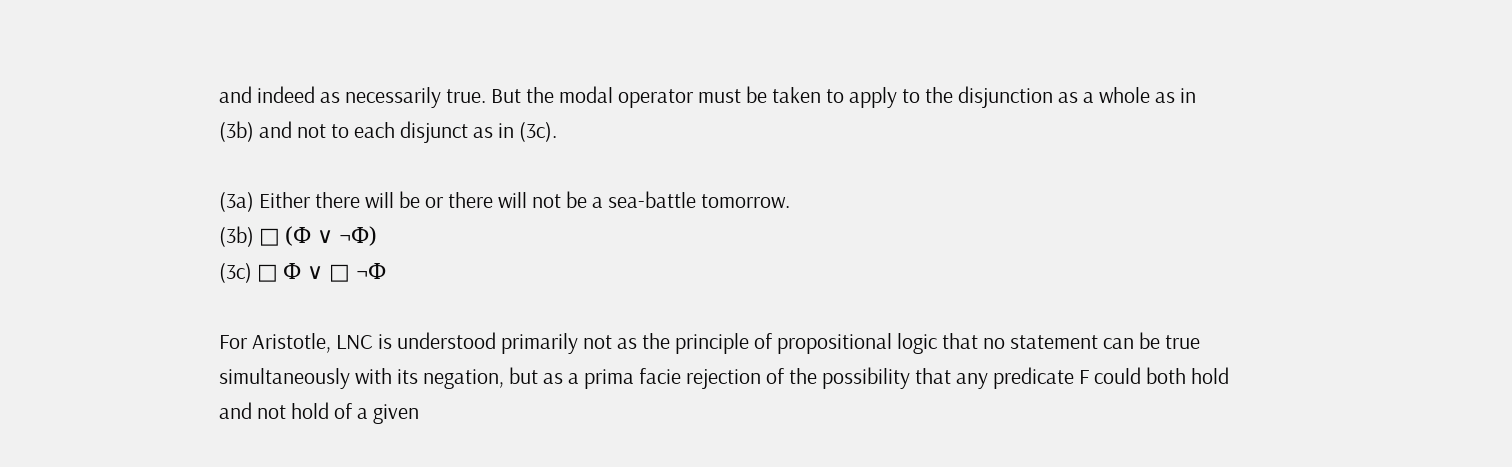and indeed as necessarily true. But the modal operator must be taken to apply to the disjunction as a whole as in (3b) and not to each disjunct as in (3c).

(3a) Either there will be or there will not be a sea-battle tomorrow.
(3b) □ (Φ ∨ ¬Φ)
(3c) □ Φ ∨ □ ¬Φ

For Aristotle, LNC is understood primarily not as the principle of propositional logic that no statement can be true simultaneously with its negation, but as a prima facie rejection of the possibility that any predicate F could both hold and not hold of a given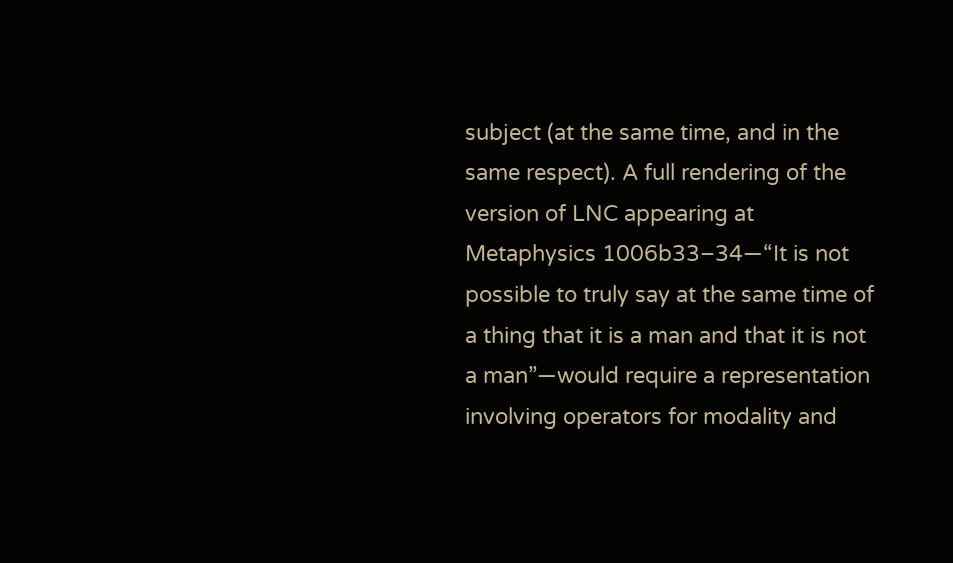subject (at the same time, and in the same respect). A full rendering of the version of LNC appearing at Metaphysics 1006b33–34—“It is not possible to truly say at the same time of a thing that it is a man and that it is not a man”—would require a representation involving operators for modality and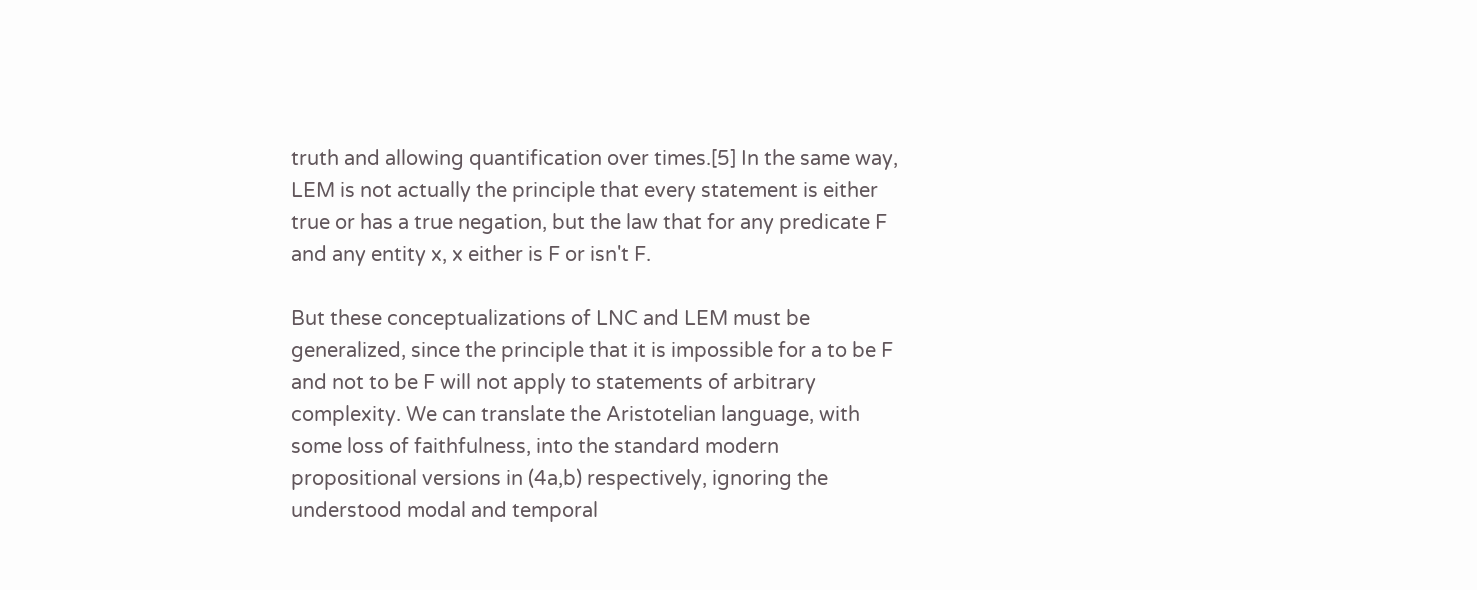truth and allowing quantification over times.[5] In the same way, LEM is not actually the principle that every statement is either true or has a true negation, but the law that for any predicate F and any entity x, x either is F or isn't F.

But these conceptualizations of LNC and LEM must be generalized, since the principle that it is impossible for a to be F and not to be F will not apply to statements of arbitrary complexity. We can translate the Aristotelian language, with some loss of faithfulness, into the standard modern propositional versions in (4a,b) respectively, ignoring the understood modal and temporal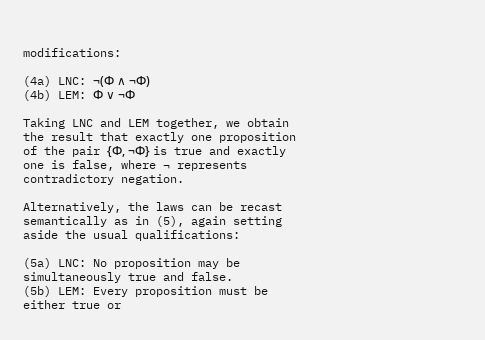modifications:

(4a) LNC: ¬(Φ ∧ ¬Φ)
(4b) LEM: Φ ∨ ¬Φ

Taking LNC and LEM together, we obtain the result that exactly one proposition of the pair {Φ, ¬Φ} is true and exactly one is false, where ¬ represents contradictory negation.

Alternatively, the laws can be recast semantically as in (5), again setting aside the usual qualifications:

(5a) LNC: No proposition may be simultaneously true and false.
(5b) LEM: Every proposition must be either true or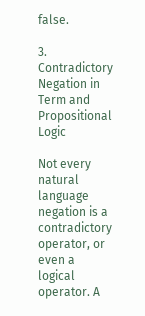false.

3. Contradictory Negation in Term and Propositional Logic

Not every natural language negation is a contradictory operator, or even a logical operator. A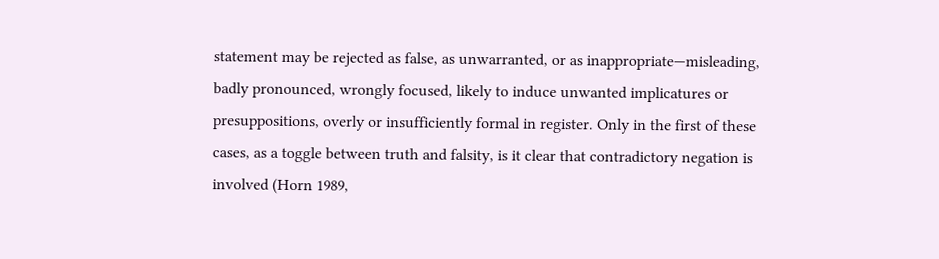statement may be rejected as false, as unwarranted, or as inappropriate—misleading, badly pronounced, wrongly focused, likely to induce unwanted implicatures or presuppositions, overly or insufficiently formal in register. Only in the first of these cases, as a toggle between truth and falsity, is it clear that contradictory negation is involved (Horn 1989,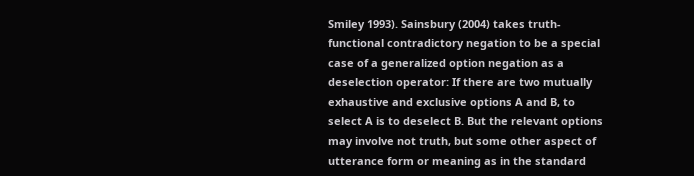Smiley 1993). Sainsbury (2004) takes truth-functional contradictory negation to be a special case of a generalized option negation as a deselection operator: If there are two mutually exhaustive and exclusive options A and B, to select A is to deselect B. But the relevant options may involve not truth, but some other aspect of utterance form or meaning as in the standard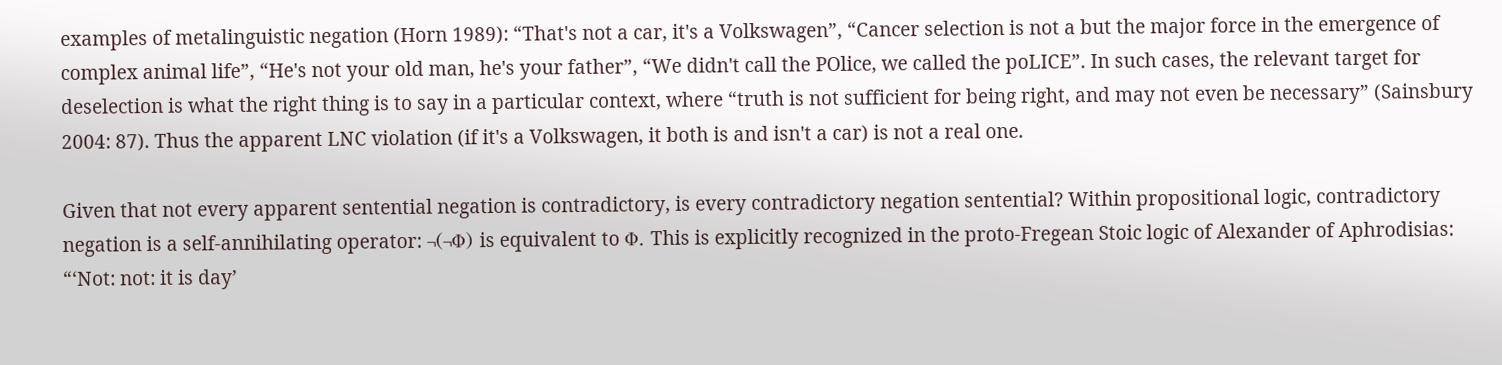examples of metalinguistic negation (Horn 1989): “That's not a car, it's a Volkswagen”, “Cancer selection is not a but the major force in the emergence of complex animal life”, “He's not your old man, he's your father”, “We didn't call the POlice, we called the poLICE”. In such cases, the relevant target for deselection is what the right thing is to say in a particular context, where “truth is not sufficient for being right, and may not even be necessary” (Sainsbury 2004: 87). Thus the apparent LNC violation (if it's a Volkswagen, it both is and isn't a car) is not a real one.

Given that not every apparent sentential negation is contradictory, is every contradictory negation sentential? Within propositional logic, contradictory negation is a self-annihilating operator: ¬(¬Φ) is equivalent to Φ. This is explicitly recognized in the proto-Fregean Stoic logic of Alexander of Aphrodisias: “‘Not: not: it is day’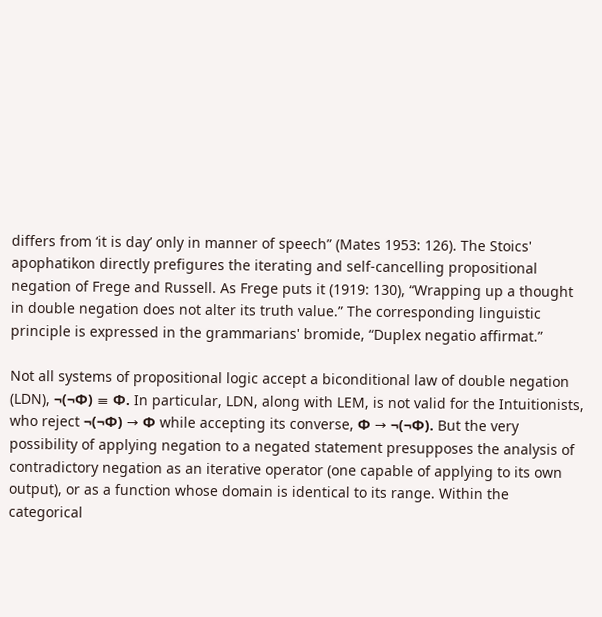differs from ‘it is day’ only in manner of speech” (Mates 1953: 126). The Stoics' apophatikon directly prefigures the iterating and self-cancelling propositional negation of Frege and Russell. As Frege puts it (1919: 130), “Wrapping up a thought in double negation does not alter its truth value.” The corresponding linguistic principle is expressed in the grammarians' bromide, “Duplex negatio affirmat.”

Not all systems of propositional logic accept a biconditional law of double negation (LDN), ¬(¬Φ) ≡ Φ. In particular, LDN, along with LEM, is not valid for the Intuitionists, who reject ¬(¬Φ) → Φ while accepting its converse, Φ → ¬(¬Φ). But the very possibility of applying negation to a negated statement presupposes the analysis of contradictory negation as an iterative operator (one capable of applying to its own output), or as a function whose domain is identical to its range. Within the categorical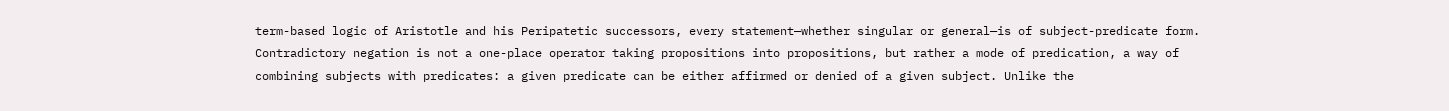term-based logic of Aristotle and his Peripatetic successors, every statement—whether singular or general—is of subject-predicate form. Contradictory negation is not a one-place operator taking propositions into propositions, but rather a mode of predication, a way of combining subjects with predicates: a given predicate can be either affirmed or denied of a given subject. Unlike the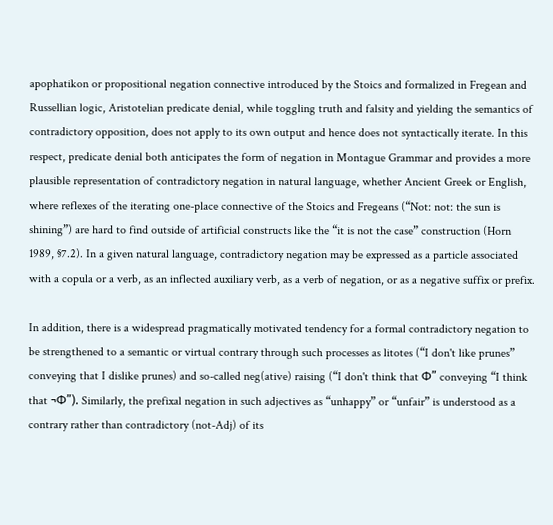apophatikon or propositional negation connective introduced by the Stoics and formalized in Fregean and Russellian logic, Aristotelian predicate denial, while toggling truth and falsity and yielding the semantics of contradictory opposition, does not apply to its own output and hence does not syntactically iterate. In this respect, predicate denial both anticipates the form of negation in Montague Grammar and provides a more plausible representation of contradictory negation in natural language, whether Ancient Greek or English, where reflexes of the iterating one-place connective of the Stoics and Fregeans (“Not: not: the sun is shining”) are hard to find outside of artificial constructs like the “it is not the case” construction (Horn 1989, §7.2). In a given natural language, contradictory negation may be expressed as a particle associated with a copula or a verb, as an inflected auxiliary verb, as a verb of negation, or as a negative suffix or prefix.

In addition, there is a widespread pragmatically motivated tendency for a formal contradictory negation to be strengthened to a semantic or virtual contrary through such processes as litotes (“I don't like prunes” conveying that I dislike prunes) and so-called neg(ative) raising (“I don't think that Φ” conveying “I think that ¬Φ”). Similarly, the prefixal negation in such adjectives as “unhappy” or “unfair” is understood as a contrary rather than contradictory (not-Adj) of its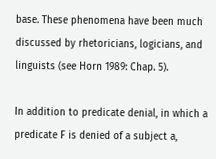base. These phenomena have been much discussed by rhetoricians, logicians, and linguists (see Horn 1989: Chap. 5).

In addition to predicate denial, in which a predicate F is denied of a subject a,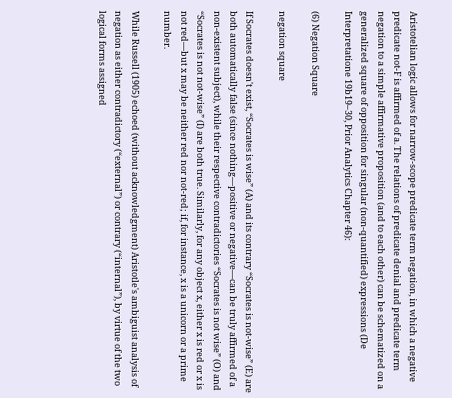Aristotelian logic allows for narrow-scope predicate term negation, in which a negative predicate not-F is affirmed of a. The relations of predicate denial and predicate term negation to a simple affirmative proposition (and to each other) can be schematized on a generalized square of opposition for singular (non-quantified) expressions (De Interpretatione 19b19–30, Prior Analytics Chapter 46):

(6) Negation Square

negation square

If Socrates doesn't exist, “Socrates is wise” (A) and its contrary “Socrates is not-wise” (E) are both automatically false (since nothing—positive or negative—can be truly affirmed of a non-existent subject), while their respective contradictories “Socrates is not wise” (O) and “Socrates is not not-wise” (I) are both true. Similarly, for any object x, either x is red or x is not red—but x may be neither red nor not-red; if, for instance, x is a unicorn or a prime number.

While Russell (1905) echoed (without acknowledgment) Aristotle's ambiguist analysis of negation as either contradictory (“external”) or contrary (“internal”), by virtue of the two logical forms assigned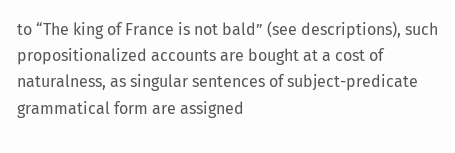to “The king of France is not bald” (see descriptions), such propositionalized accounts are bought at a cost of naturalness, as singular sentences of subject-predicate grammatical form are assigned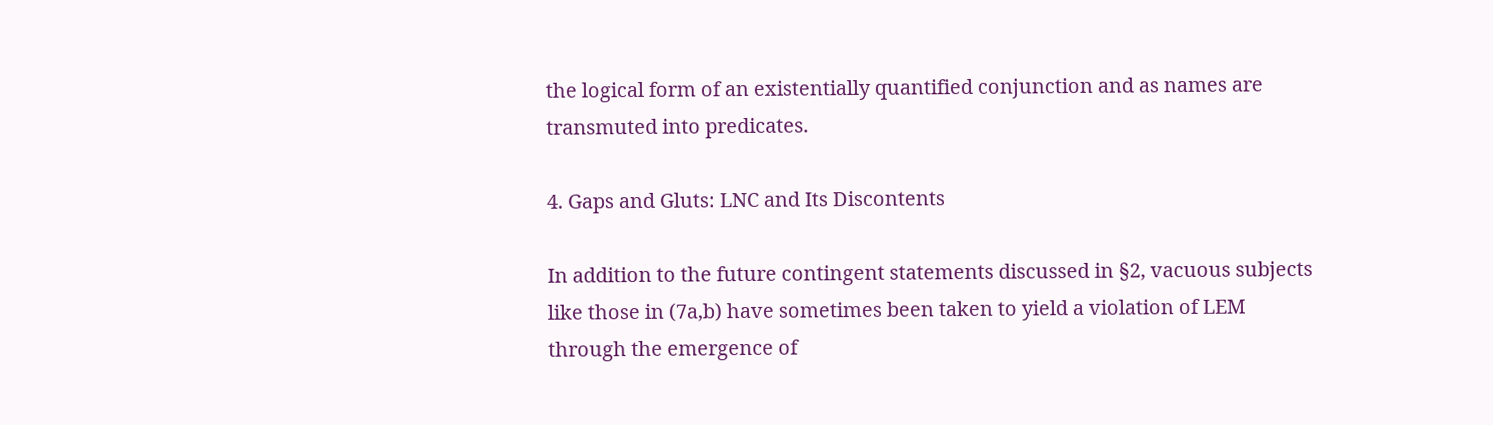the logical form of an existentially quantified conjunction and as names are transmuted into predicates.

4. Gaps and Gluts: LNC and Its Discontents

In addition to the future contingent statements discussed in §2, vacuous subjects like those in (7a,b) have sometimes been taken to yield a violation of LEM through the emergence of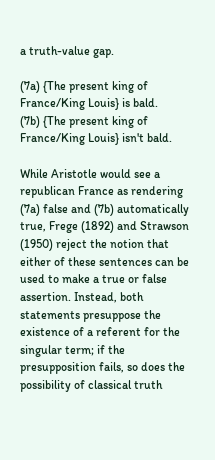a truth-value gap.

(7a) {The present king of France/King Louis} is bald.
(7b) {The present king of France/King Louis} isn't bald.

While Aristotle would see a republican France as rendering (7a) false and (7b) automatically true, Frege (1892) and Strawson (1950) reject the notion that either of these sentences can be used to make a true or false assertion. Instead, both statements presuppose the existence of a referent for the singular term; if the presupposition fails, so does the possibility of classical truth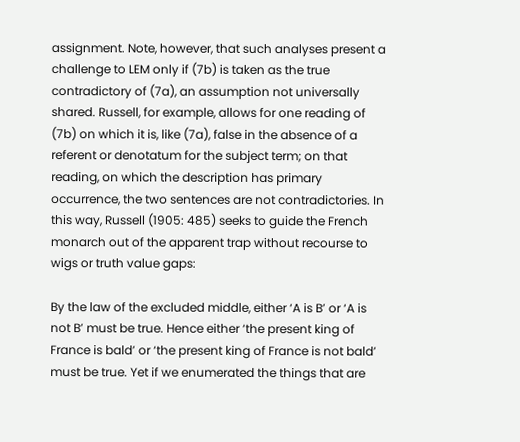assignment. Note, however, that such analyses present a challenge to LEM only if (7b) is taken as the true contradictory of (7a), an assumption not universally shared. Russell, for example, allows for one reading of (7b) on which it is, like (7a), false in the absence of a referent or denotatum for the subject term; on that reading, on which the description has primary occurrence, the two sentences are not contradictories. In this way, Russell (1905: 485) seeks to guide the French monarch out of the apparent trap without recourse to wigs or truth value gaps:

By the law of the excluded middle, either ‘A is B’ or ‘A is not B’ must be true. Hence either ‘the present king of France is bald’ or ‘the present king of France is not bald’ must be true. Yet if we enumerated the things that are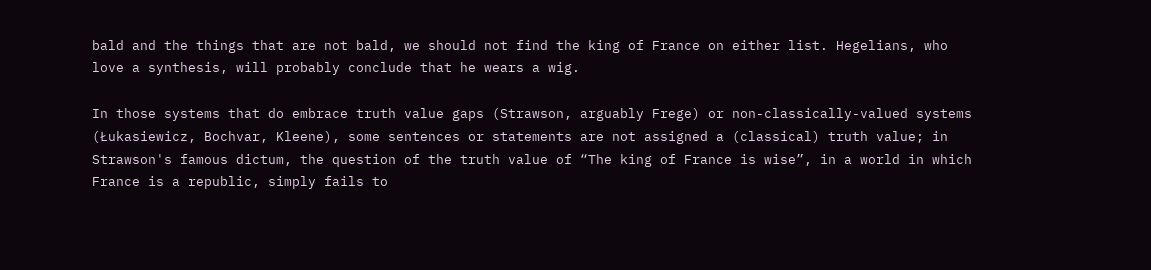bald and the things that are not bald, we should not find the king of France on either list. Hegelians, who love a synthesis, will probably conclude that he wears a wig.

In those systems that do embrace truth value gaps (Strawson, arguably Frege) or non-classically-valued systems (Łukasiewicz, Bochvar, Kleene), some sentences or statements are not assigned a (classical) truth value; in Strawson's famous dictum, the question of the truth value of “The king of France is wise”, in a world in which France is a republic, simply fails to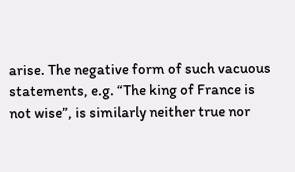arise. The negative form of such vacuous statements, e.g. “The king of France is not wise”, is similarly neither true nor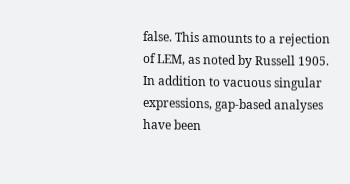false. This amounts to a rejection of LEM, as noted by Russell 1905. In addition to vacuous singular expressions, gap-based analyses have been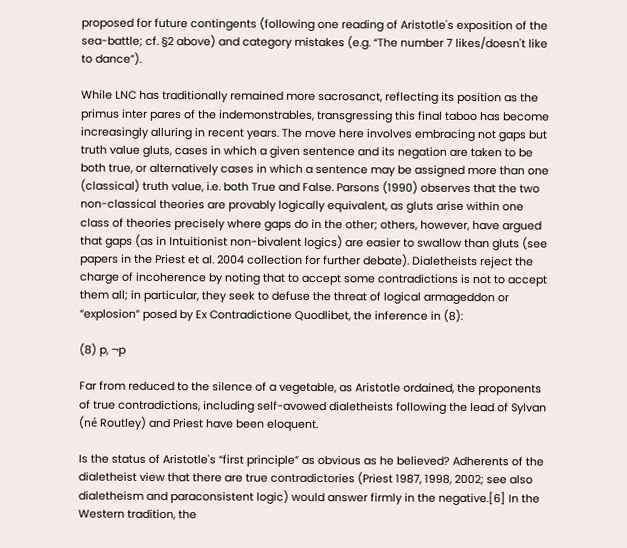proposed for future contingents (following one reading of Aristotle's exposition of the sea-battle; cf. §2 above) and category mistakes (e.g. “The number 7 likes/doesn't like to dance”).

While LNC has traditionally remained more sacrosanct, reflecting its position as the primus inter pares of the indemonstrables, transgressing this final taboo has become increasingly alluring in recent years. The move here involves embracing not gaps but truth value gluts, cases in which a given sentence and its negation are taken to be both true, or alternatively cases in which a sentence may be assigned more than one (classical) truth value, i.e. both True and False. Parsons (1990) observes that the two non-classical theories are provably logically equivalent, as gluts arise within one class of theories precisely where gaps do in the other; others, however, have argued that gaps (as in Intuitionist non-bivalent logics) are easier to swallow than gluts (see papers in the Priest et al. 2004 collection for further debate). Dialetheists reject the charge of incoherence by noting that to accept some contradictions is not to accept them all; in particular, they seek to defuse the threat of logical armageddon or “explosion” posed by Ex Contradictione Quodlibet, the inference in (8):

(8) p, ¬p

Far from reduced to the silence of a vegetable, as Aristotle ordained, the proponents of true contradictions, including self-avowed dialetheists following the lead of Sylvan (né Routley) and Priest have been eloquent.

Is the status of Aristotle's “first principle” as obvious as he believed? Adherents of the dialetheist view that there are true contradictories (Priest 1987, 1998, 2002; see also dialetheism and paraconsistent logic) would answer firmly in the negative.[6] In the Western tradition, the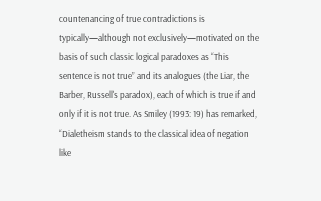countenancing of true contradictions is typically—although not exclusively—motivated on the basis of such classic logical paradoxes as “This sentence is not true” and its analogues (the Liar, the Barber, Russell's paradox), each of which is true if and only if it is not true. As Smiley (1993: 19) has remarked, “Dialetheism stands to the classical idea of negation like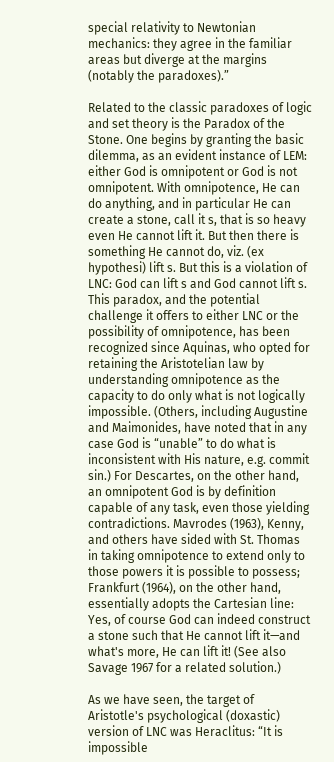special relativity to Newtonian mechanics: they agree in the familiar areas but diverge at the margins (notably the paradoxes).”

Related to the classic paradoxes of logic and set theory is the Paradox of the Stone. One begins by granting the basic dilemma, as an evident instance of LEM: either God is omnipotent or God is not omnipotent. With omnipotence, He can do anything, and in particular He can create a stone, call it s, that is so heavy even He cannot lift it. But then there is something He cannot do, viz. (ex hypothesi) lift s. But this is a violation of LNC: God can lift s and God cannot lift s. This paradox, and the potential challenge it offers to either LNC or the possibility of omnipotence, has been recognized since Aquinas, who opted for retaining the Aristotelian law by understanding omnipotence as the capacity to do only what is not logically impossible. (Others, including Augustine and Maimonides, have noted that in any case God is “unable” to do what is inconsistent with His nature, e.g. commit sin.) For Descartes, on the other hand, an omnipotent God is by definition capable of any task, even those yielding contradictions. Mavrodes (1963), Kenny, and others have sided with St. Thomas in taking omnipotence to extend only to those powers it is possible to possess; Frankfurt (1964), on the other hand, essentially adopts the Cartesian line: Yes, of course God can indeed construct a stone such that He cannot lift it—and what's more, He can lift it! (See also Savage 1967 for a related solution.)

As we have seen, the target of Aristotle's psychological (doxastic) version of LNC was Heraclitus: “It is impossible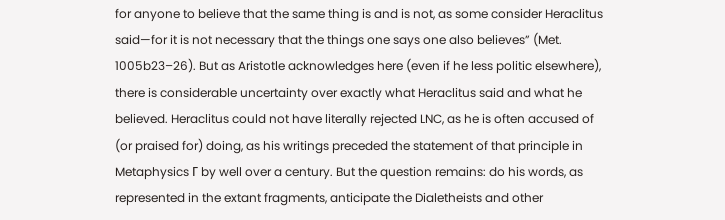for anyone to believe that the same thing is and is not, as some consider Heraclitus said—for it is not necessary that the things one says one also believes” (Met. 1005b23–26). But as Aristotle acknowledges here (even if he less politic elsewhere), there is considerable uncertainty over exactly what Heraclitus said and what he believed. Heraclitus could not have literally rejected LNC, as he is often accused of (or praised for) doing, as his writings preceded the statement of that principle in Metaphysics Γ by well over a century. But the question remains: do his words, as represented in the extant fragments, anticipate the Dialetheists and other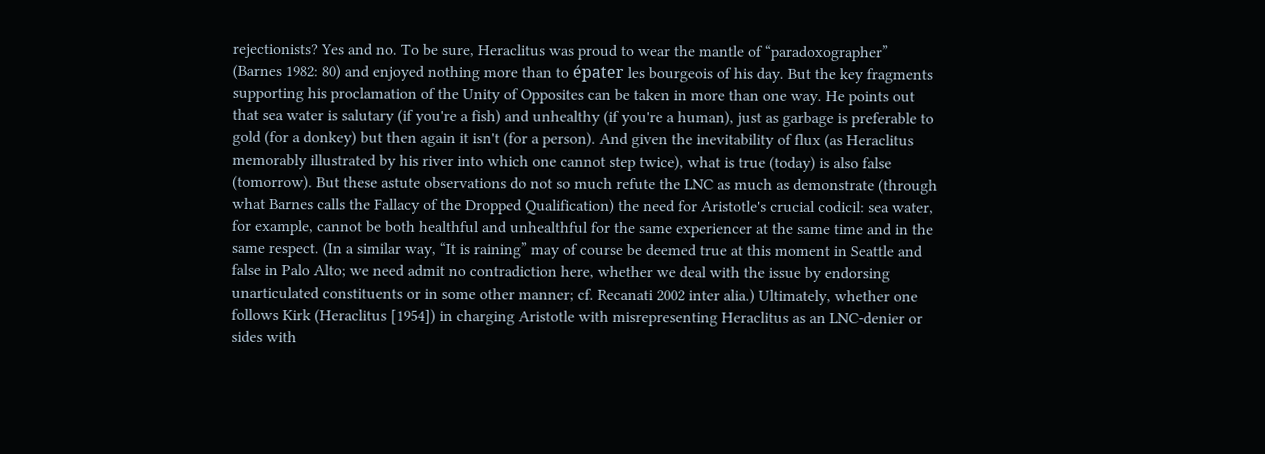rejectionists? Yes and no. To be sure, Heraclitus was proud to wear the mantle of “paradoxographer” (Barnes 1982: 80) and enjoyed nothing more than to épater les bourgeois of his day. But the key fragments supporting his proclamation of the Unity of Opposites can be taken in more than one way. He points out that sea water is salutary (if you're a fish) and unhealthy (if you're a human), just as garbage is preferable to gold (for a donkey) but then again it isn't (for a person). And given the inevitability of flux (as Heraclitus memorably illustrated by his river into which one cannot step twice), what is true (today) is also false (tomorrow). But these astute observations do not so much refute the LNC as much as demonstrate (through what Barnes calls the Fallacy of the Dropped Qualification) the need for Aristotle's crucial codicil: sea water, for example, cannot be both healthful and unhealthful for the same experiencer at the same time and in the same respect. (In a similar way, “It is raining” may of course be deemed true at this moment in Seattle and false in Palo Alto; we need admit no contradiction here, whether we deal with the issue by endorsing unarticulated constituents or in some other manner; cf. Recanati 2002 inter alia.) Ultimately, whether one follows Kirk (Heraclitus [1954]) in charging Aristotle with misrepresenting Heraclitus as an LNC-denier or sides with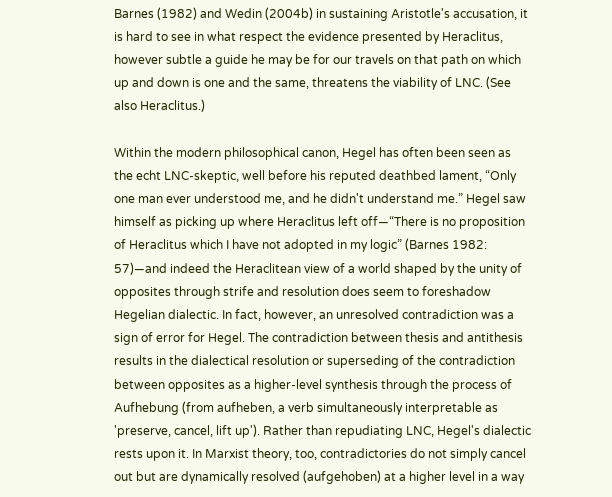Barnes (1982) and Wedin (2004b) in sustaining Aristotle's accusation, it is hard to see in what respect the evidence presented by Heraclitus, however subtle a guide he may be for our travels on that path on which up and down is one and the same, threatens the viability of LNC. (See also Heraclitus.)

Within the modern philosophical canon, Hegel has often been seen as the echt LNC-skeptic, well before his reputed deathbed lament, “Only one man ever understood me, and he didn't understand me.” Hegel saw himself as picking up where Heraclitus left off—“There is no proposition of Heraclitus which I have not adopted in my logic” (Barnes 1982: 57)—and indeed the Heraclitean view of a world shaped by the unity of opposites through strife and resolution does seem to foreshadow Hegelian dialectic. In fact, however, an unresolved contradiction was a sign of error for Hegel. The contradiction between thesis and antithesis results in the dialectical resolution or superseding of the contradiction between opposites as a higher-level synthesis through the process of Aufhebung (from aufheben, a verb simultaneously interpretable as 'preserve, cancel, lift up'). Rather than repudiating LNC, Hegel's dialectic rests upon it. In Marxist theory, too, contradictories do not simply cancel out but are dynamically resolved (aufgehoben) at a higher level in a way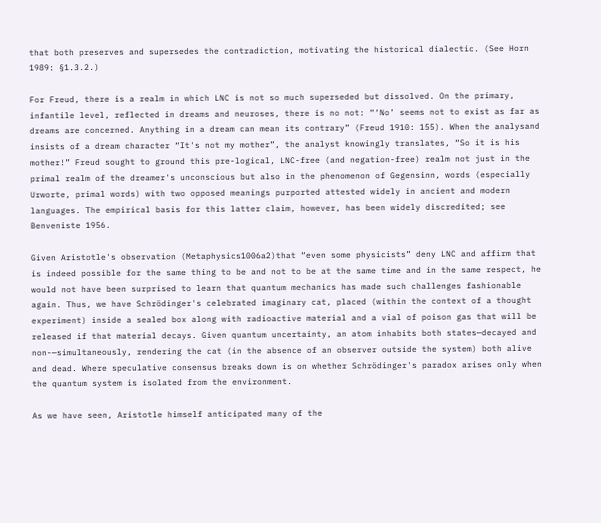that both preserves and supersedes the contradiction, motivating the historical dialectic. (See Horn 1989: §1.3.2.)

For Freud, there is a realm in which LNC is not so much superseded but dissolved. On the primary, infantile level, reflected in dreams and neuroses, there is no not: “‘No’ seems not to exist as far as dreams are concerned. Anything in a dream can mean its contrary” (Freud 1910: 155). When the analysand insists of a dream character “It's not my mother”, the analyst knowingly translates, “So it is his mother!” Freud sought to ground this pre-logical, LNC-free (and negation-free) realm not just in the primal realm of the dreamer's unconscious but also in the phenomenon of Gegensinn, words (especially Urworte, primal words) with two opposed meanings purported attested widely in ancient and modern languages. The empirical basis for this latter claim, however, has been widely discredited; see Benveniste 1956.

Given Aristotle's observation (Metaphysics1006a2)that “even some physicists” deny LNC and affirm that is indeed possible for the same thing to be and not to be at the same time and in the same respect, he would not have been surprised to learn that quantum mechanics has made such challenges fashionable again. Thus, we have Schrödinger's celebrated imaginary cat, placed (within the context of a thought experiment) inside a sealed box along with radioactive material and a vial of poison gas that will be released if that material decays. Given quantum uncertainty, an atom inhabits both states—decayed and non-—simultaneously, rendering the cat (in the absence of an observer outside the system) both alive and dead. Where speculative consensus breaks down is on whether Schrödinger's paradox arises only when the quantum system is isolated from the environment.

As we have seen, Aristotle himself anticipated many of the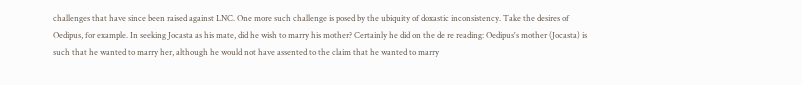challenges that have since been raised against LNC. One more such challenge is posed by the ubiquity of doxastic inconsistency. Take the desires of Oedipus, for example. In seeking Jocasta as his mate, did he wish to marry his mother? Certainly he did on the de re reading: Oedipus's mother (Jocasta) is such that he wanted to marry her, although he would not have assented to the claim that he wanted to marry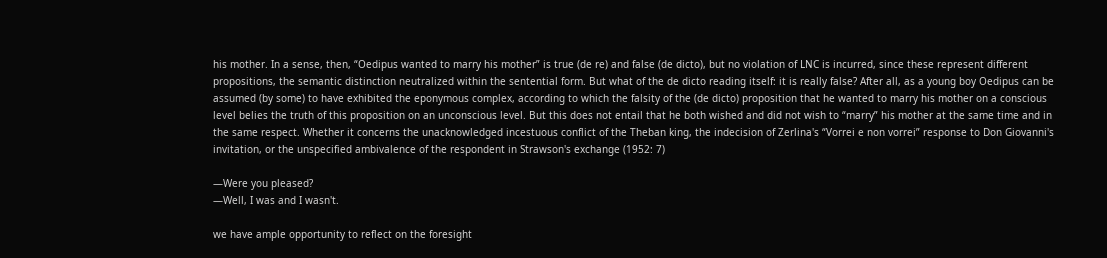his mother. In a sense, then, “Oedipus wanted to marry his mother” is true (de re) and false (de dicto), but no violation of LNC is incurred, since these represent different propositions, the semantic distinction neutralized within the sentential form. But what of the de dicto reading itself: it is really false? After all, as a young boy Oedipus can be assumed (by some) to have exhibited the eponymous complex, according to which the falsity of the (de dicto) proposition that he wanted to marry his mother on a conscious level belies the truth of this proposition on an unconscious level. But this does not entail that he both wished and did not wish to “marry” his mother at the same time and in the same respect. Whether it concerns the unacknowledged incestuous conflict of the Theban king, the indecision of Zerlina's “Vorrei e non vorrei” response to Don Giovanni's invitation, or the unspecified ambivalence of the respondent in Strawson's exchange (1952: 7)

—Were you pleased?
—Well, I was and I wasn't.

we have ample opportunity to reflect on the foresight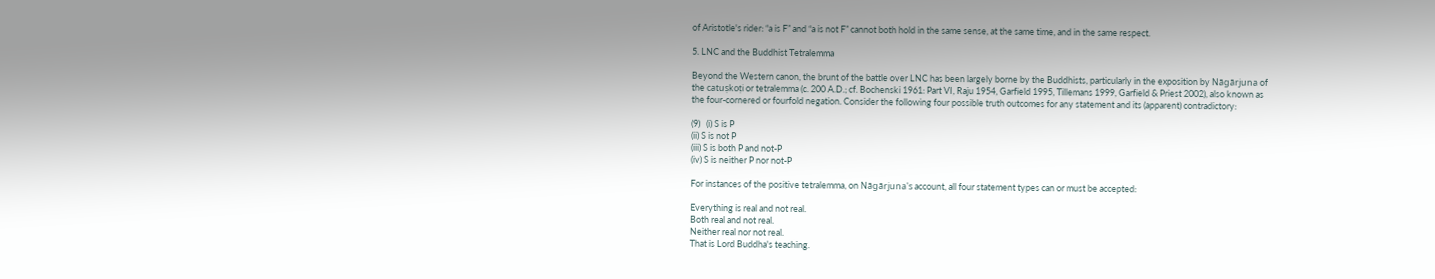of Aristotle's rider: “a is F” and “a is not F” cannot both hold in the same sense, at the same time, and in the same respect.

5. LNC and the Buddhist Tetralemma

Beyond the Western canon, the brunt of the battle over LNC has been largely borne by the Buddhists, particularly in the exposition by Nāgārjuna of the catuṣkoṭi or tetralemma (c. 200 A.D.; cf. Bochenski 1961: Part VI, Raju 1954, Garfield 1995, Tillemans 1999, Garfield & Priest 2002), also known as the four-cornered or fourfold negation. Consider the following four possible truth outcomes for any statement and its (apparent) contradictory:

(9)   (i) S is P
(ii) S is not P
(iii) S is both P and not-P
(iv) S is neither P nor not-P

For instances of the positive tetralemma, on Nāgārjuna's account, all four statement types can or must be accepted:

Everything is real and not real.
Both real and not real.
Neither real nor not real.
That is Lord Buddha's teaching.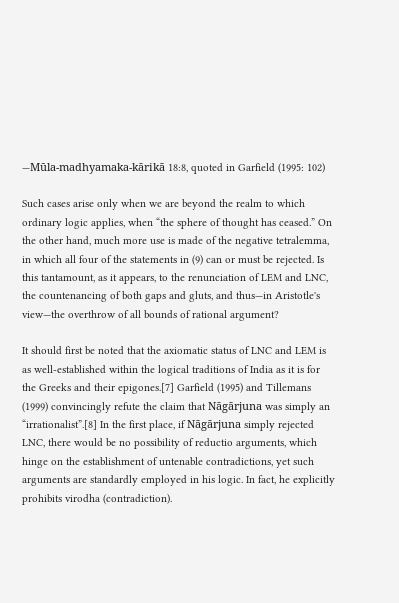—Mūla-madhyamaka-kārikā 18:8, quoted in Garfield (1995: 102)

Such cases arise only when we are beyond the realm to which ordinary logic applies, when “the sphere of thought has ceased.” On the other hand, much more use is made of the negative tetralemma, in which all four of the statements in (9) can or must be rejected. Is this tantamount, as it appears, to the renunciation of LEM and LNC, the countenancing of both gaps and gluts, and thus—in Aristotle's view—the overthrow of all bounds of rational argument?

It should first be noted that the axiomatic status of LNC and LEM is as well-established within the logical traditions of India as it is for the Greeks and their epigones.[7] Garfield (1995) and Tillemans (1999) convincingly refute the claim that Nāgārjuna was simply an “irrationalist”.[8] In the first place, if Nāgārjuna simply rejected LNC, there would be no possibility of reductio arguments, which hinge on the establishment of untenable contradictions, yet such arguments are standardly employed in his logic. In fact, he explicitly prohibits virodha (contradiction).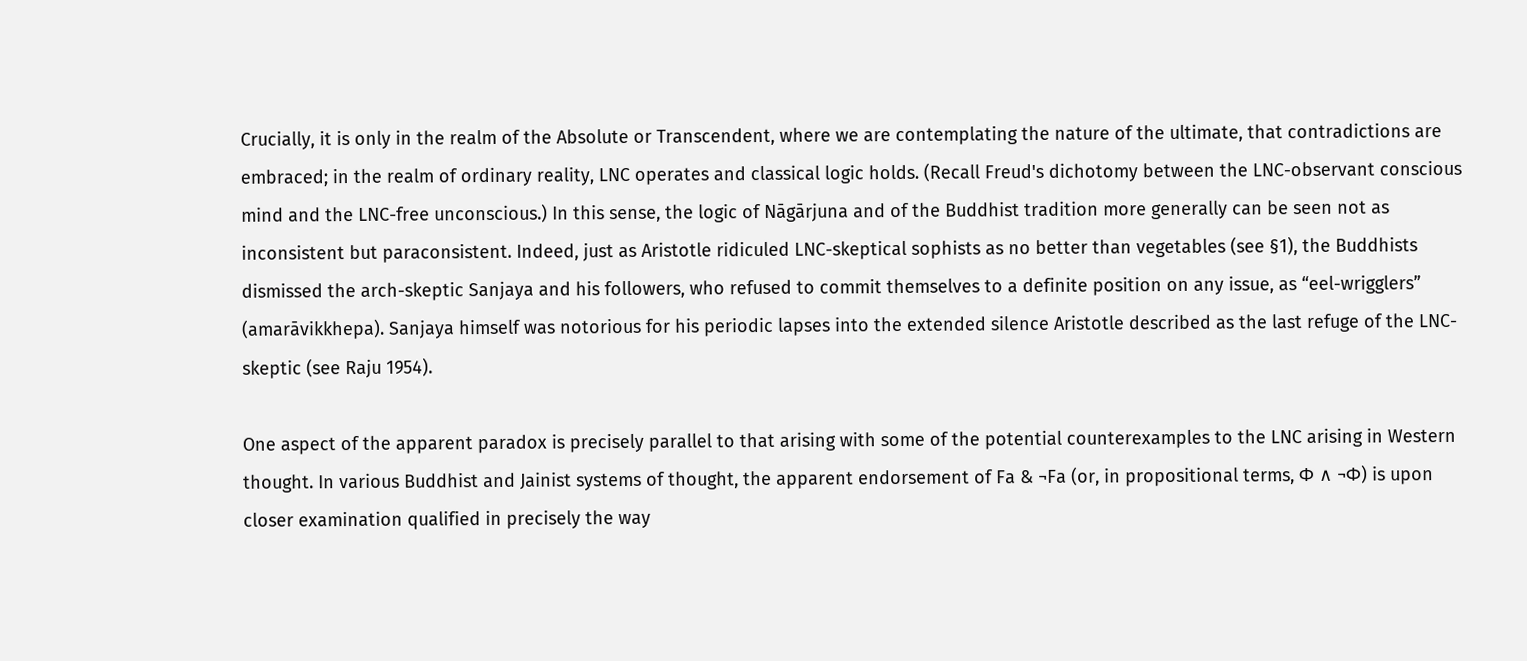Crucially, it is only in the realm of the Absolute or Transcendent, where we are contemplating the nature of the ultimate, that contradictions are embraced; in the realm of ordinary reality, LNC operates and classical logic holds. (Recall Freud's dichotomy between the LNC-observant conscious mind and the LNC-free unconscious.) In this sense, the logic of Nāgārjuna and of the Buddhist tradition more generally can be seen not as inconsistent but paraconsistent. Indeed, just as Aristotle ridiculed LNC-skeptical sophists as no better than vegetables (see §1), the Buddhists dismissed the arch-skeptic Sanjaya and his followers, who refused to commit themselves to a definite position on any issue, as “eel-wrigglers” (amarāvikkhepa). Sanjaya himself was notorious for his periodic lapses into the extended silence Aristotle described as the last refuge of the LNC-skeptic (see Raju 1954).

One aspect of the apparent paradox is precisely parallel to that arising with some of the potential counterexamples to the LNC arising in Western thought. In various Buddhist and Jainist systems of thought, the apparent endorsement of Fa & ¬Fa (or, in propositional terms, Φ ∧ ¬Φ) is upon closer examination qualified in precisely the way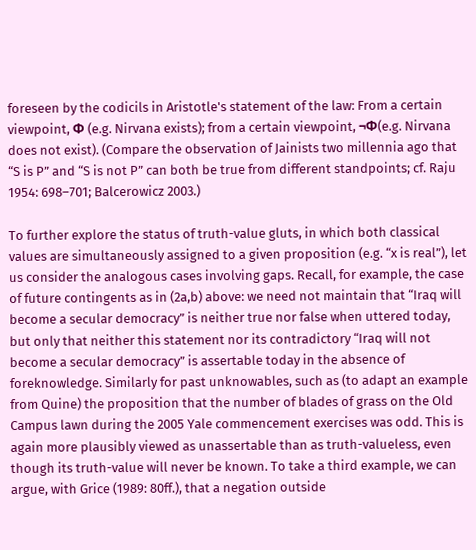foreseen by the codicils in Aristotle's statement of the law: From a certain viewpoint, Φ (e.g. Nirvana exists); from a certain viewpoint, ¬Φ(e.g. Nirvana does not exist). (Compare the observation of Jainists two millennia ago that “S is P” and “S is not P” can both be true from different standpoints; cf. Raju 1954: 698–701; Balcerowicz 2003.)

To further explore the status of truth-value gluts, in which both classical values are simultaneously assigned to a given proposition (e.g. “x is real”), let us consider the analogous cases involving gaps. Recall, for example, the case of future contingents as in (2a,b) above: we need not maintain that “Iraq will become a secular democracy” is neither true nor false when uttered today, but only that neither this statement nor its contradictory “Iraq will not become a secular democracy” is assertable today in the absence of foreknowledge. Similarly for past unknowables, such as (to adapt an example from Quine) the proposition that the number of blades of grass on the Old Campus lawn during the 2005 Yale commencement exercises was odd. This is again more plausibly viewed as unassertable than as truth-valueless, even though its truth-value will never be known. To take a third example, we can argue, with Grice (1989: 80ff.), that a negation outside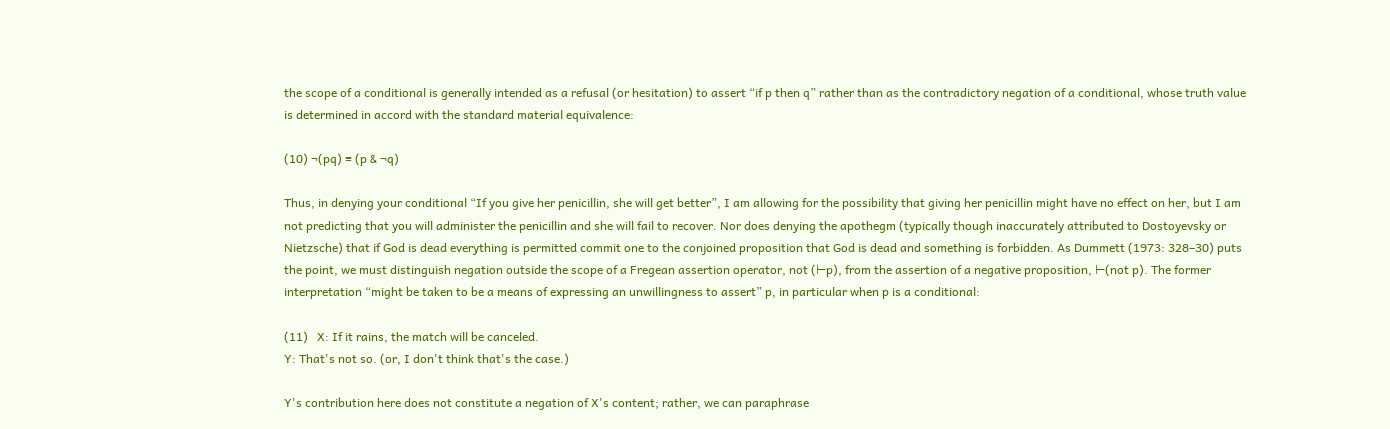the scope of a conditional is generally intended as a refusal (or hesitation) to assert “if p then q” rather than as the contradictory negation of a conditional, whose truth value is determined in accord with the standard material equivalence:

(10) ¬(pq) ≡ (p & ¬q)

Thus, in denying your conditional “If you give her penicillin, she will get better”, I am allowing for the possibility that giving her penicillin might have no effect on her, but I am not predicting that you will administer the penicillin and she will fail to recover. Nor does denying the apothegm (typically though inaccurately attributed to Dostoyevsky or Nietzsche) that if God is dead everything is permitted commit one to the conjoined proposition that God is dead and something is forbidden. As Dummett (1973: 328–30) puts the point, we must distinguish negation outside the scope of a Fregean assertion operator, not (⊢p), from the assertion of a negative proposition, ⊢(not p). The former interpretation “might be taken to be a means of expressing an unwillingness to assert” p, in particular when p is a conditional:

(11)   X: If it rains, the match will be canceled.
Y: That's not so. (or, I don't think that's the case.)

Y's contribution here does not constitute a negation of X's content; rather, we can paraphrase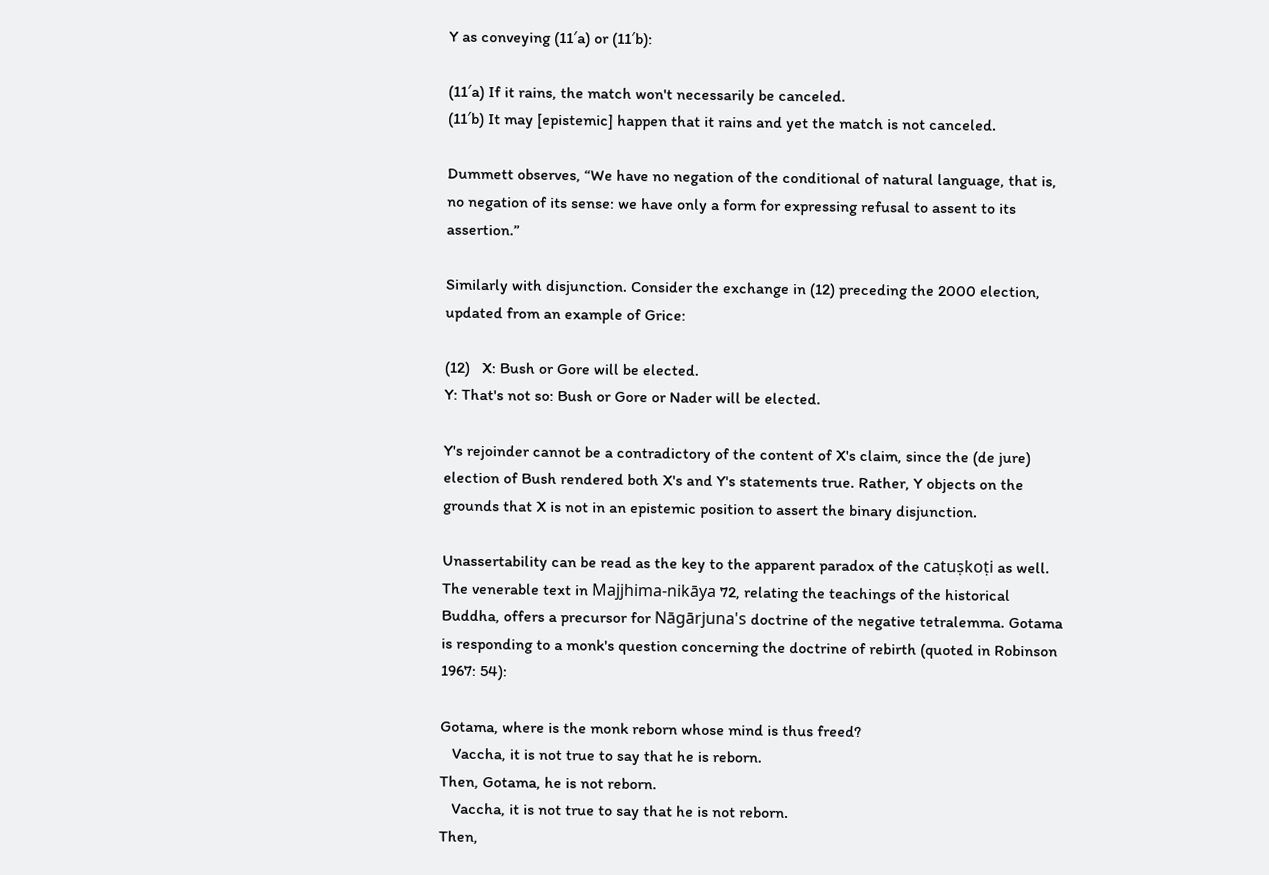Y as conveying (11′a) or (11′b):

(11′a) If it rains, the match won't necessarily be canceled.
(11′b) It may [epistemic] happen that it rains and yet the match is not canceled.

Dummett observes, “We have no negation of the conditional of natural language, that is, no negation of its sense: we have only a form for expressing refusal to assent to its assertion.”

Similarly with disjunction. Consider the exchange in (12) preceding the 2000 election, updated from an example of Grice:

(12)   X: Bush or Gore will be elected.
Y: That's not so: Bush or Gore or Nader will be elected.

Y's rejoinder cannot be a contradictory of the content of X's claim, since the (de jure) election of Bush rendered both X's and Y's statements true. Rather, Y objects on the grounds that X is not in an epistemic position to assert the binary disjunction.

Unassertability can be read as the key to the apparent paradox of the catuṣkoṭi as well. The venerable text in Majjhima-nikāya 72, relating the teachings of the historical Buddha, offers a precursor for Nāgārjuna's doctrine of the negative tetralemma. Gotama is responding to a monk's question concerning the doctrine of rebirth (quoted in Robinson 1967: 54):

Gotama, where is the monk reborn whose mind is thus freed?
   Vaccha, it is not true to say that he is reborn.
Then, Gotama, he is not reborn.
   Vaccha, it is not true to say that he is not reborn.
Then,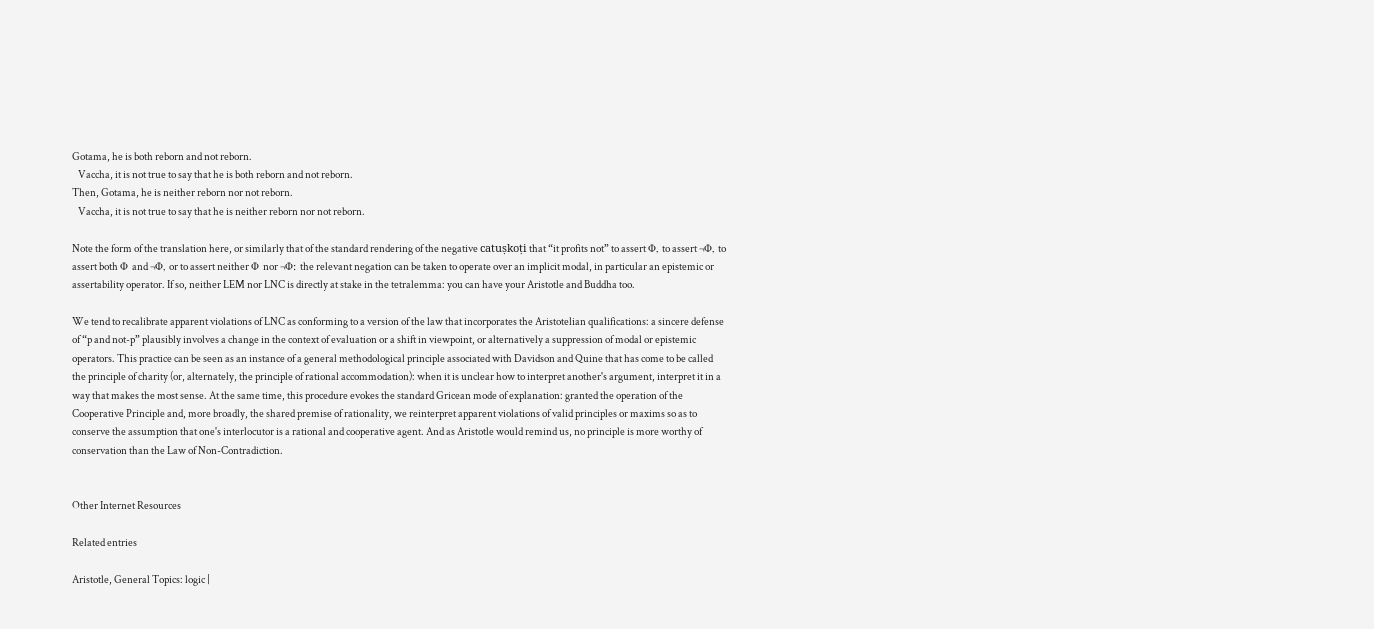Gotama, he is both reborn and not reborn.
   Vaccha, it is not true to say that he is both reborn and not reborn.
Then, Gotama, he is neither reborn nor not reborn.
   Vaccha, it is not true to say that he is neither reborn nor not reborn.

Note the form of the translation here, or similarly that of the standard rendering of the negative catuṣkoṭi that “it profits not” to assert Φ, to assert ¬Φ, to assert both Φ and ¬Φ, or to assert neither Φ nor ¬Φ: the relevant negation can be taken to operate over an implicit modal, in particular an epistemic or assertability operator. If so, neither LEM nor LNC is directly at stake in the tetralemma: you can have your Aristotle and Buddha too.

We tend to recalibrate apparent violations of LNC as conforming to a version of the law that incorporates the Aristotelian qualifications: a sincere defense of “p and not-p” plausibly involves a change in the context of evaluation or a shift in viewpoint, or alternatively a suppression of modal or epistemic operators. This practice can be seen as an instance of a general methodological principle associated with Davidson and Quine that has come to be called the principle of charity (or, alternately, the principle of rational accommodation): when it is unclear how to interpret another's argument, interpret it in a way that makes the most sense. At the same time, this procedure evokes the standard Gricean mode of explanation: granted the operation of the Cooperative Principle and, more broadly, the shared premise of rationality, we reinterpret apparent violations of valid principles or maxims so as to conserve the assumption that one's interlocutor is a rational and cooperative agent. And as Aristotle would remind us, no principle is more worthy of conservation than the Law of Non-Contradiction.


Other Internet Resources

Related entries

Aristotle, General Topics: logic |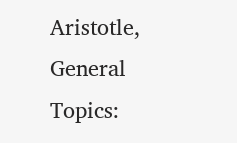Aristotle, General Topics: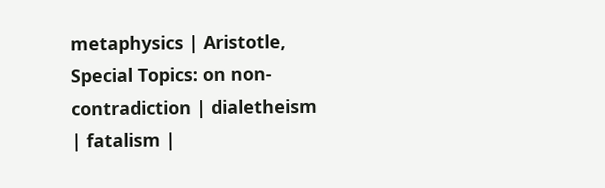metaphysics | Aristotle, Special Topics: on non-contradiction | dialetheism | fatalism |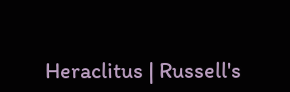Heraclitus | Russell's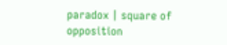paradox | square of opposition